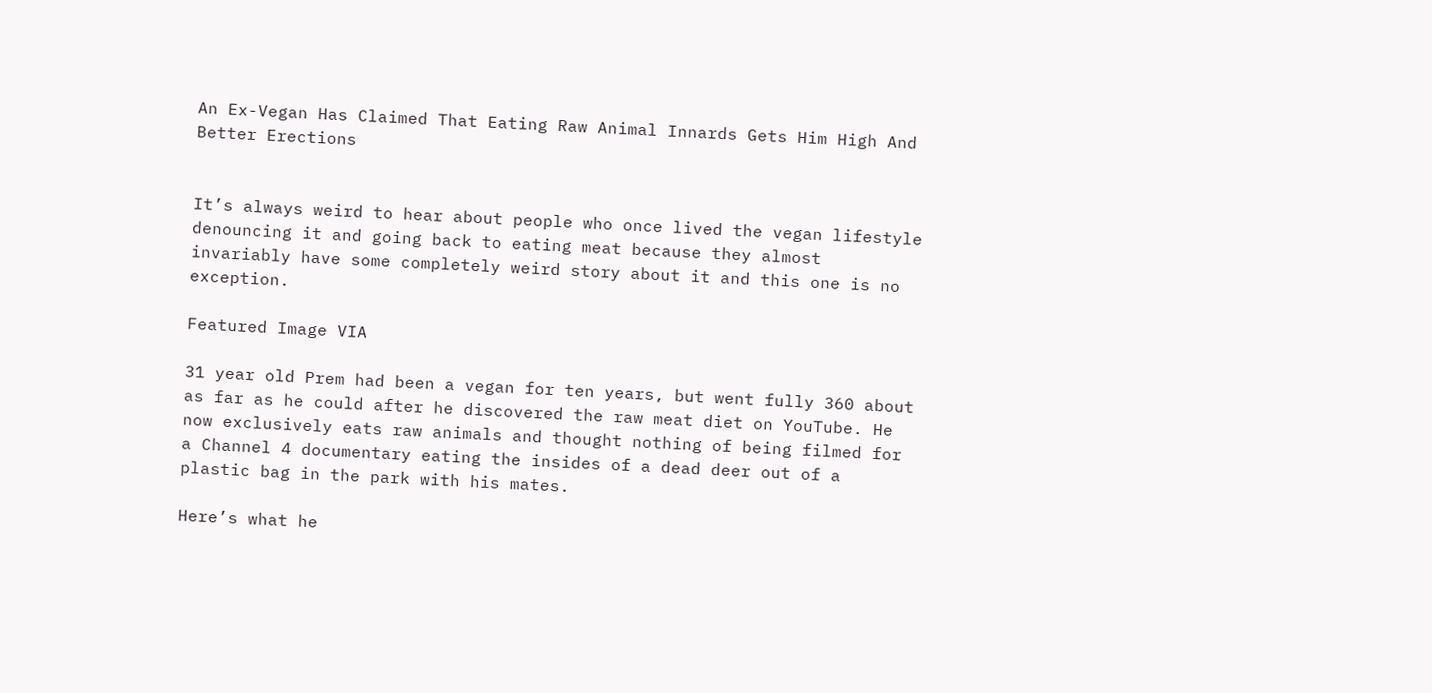An Ex-Vegan Has Claimed That Eating Raw Animal Innards Gets Him High And Better Erections


It’s always weird to hear about people who once lived the vegan lifestyle denouncing it and going back to eating meat because they almost invariably have some completely weird story about it and this one is no exception.

Featured Image VIA

31 year old Prem had been a vegan for ten years, but went fully 360 about as far as he could after he discovered the raw meat diet on YouTube. He now exclusively eats raw animals and thought nothing of being filmed for a Channel 4 documentary eating the insides of a dead deer out of a plastic bag in the park with his mates.

Here’s what he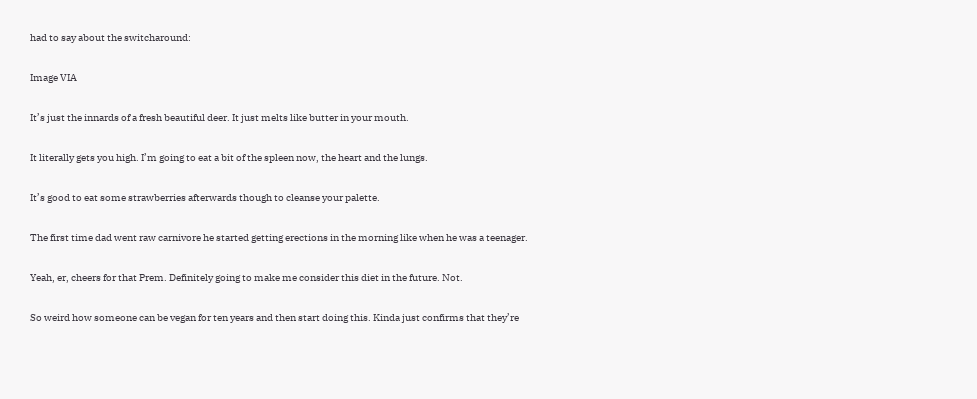had to say about the switcharound:

Image VIA

It’s just the innards of a fresh beautiful deer. It just melts like butter in your mouth.

It literally gets you high. I’m going to eat a bit of the spleen now, the heart and the lungs.

It’s good to eat some strawberries afterwards though to cleanse your palette.

The first time dad went raw carnivore he started getting erections in the morning like when he was a teenager.

Yeah, er, cheers for that Prem. Definitely going to make me consider this diet in the future. Not.

So weird how someone can be vegan for ten years and then start doing this. Kinda just confirms that they’re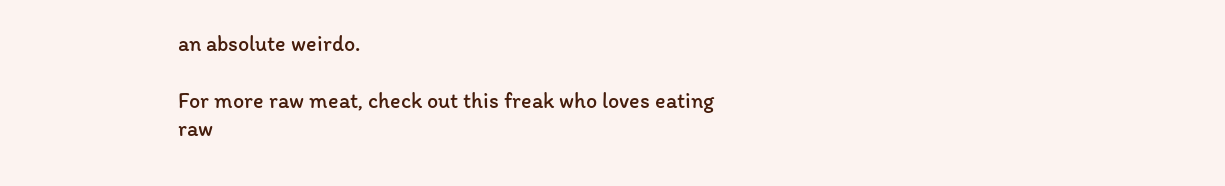an absolute weirdo.

For more raw meat, check out this freak who loves eating raw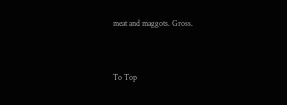meat and maggots. Gross.


To Top